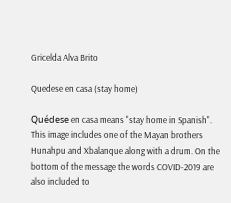Gricelda Alva Brito

Quedese en casa (stay home)

Quédese en casa means "stay home in Spanish". This image includes one of the Mayan brothers Hunahpu and Xbalanque along with a drum. On the bottom of the message the words COVID-2019 are also included to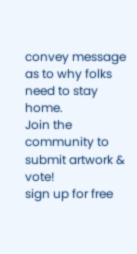convey message as to why folks need to stay home.
Join the community to submit artwork & vote!
sign up for free